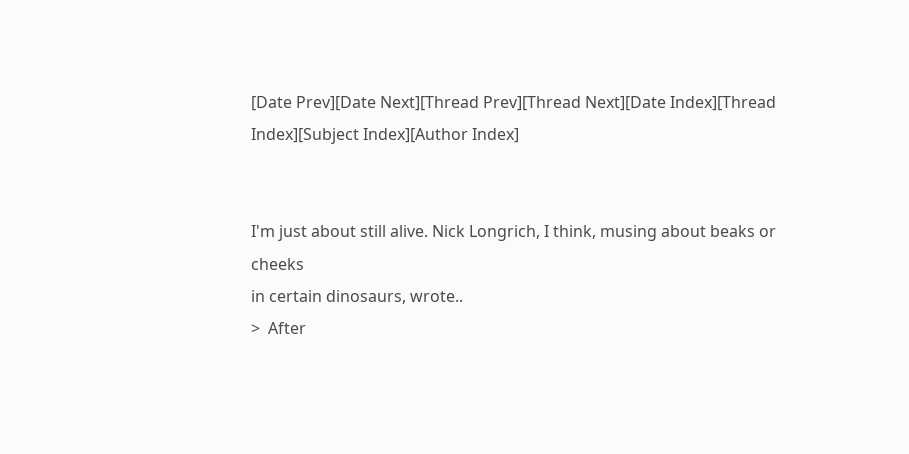[Date Prev][Date Next][Thread Prev][Thread Next][Date Index][Thread Index][Subject Index][Author Index]


I'm just about still alive. Nick Longrich, I think, musing about beaks or cheeks
in certain dinosaurs, wrote..
>  After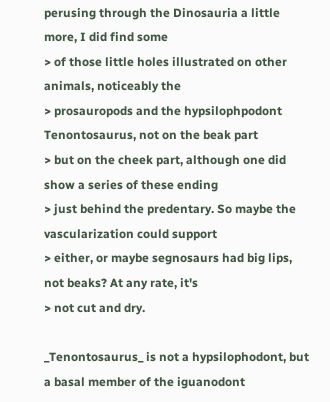perusing through the Dinosauria a little more, I did find some
> of those little holes illustrated on other animals, noticeably the
> prosauropods and the hypsilophpodont Tenontosaurus, not on the beak part
> but on the cheek part, although one did show a series of these ending
> just behind the predentary. So maybe the vascularization could support
> either, or maybe segnosaurs had big lips, not beaks? At any rate, it's
> not cut and dry.

_Tenontosaurus_ is not a hypsilophodont, but a basal member of the iguanodont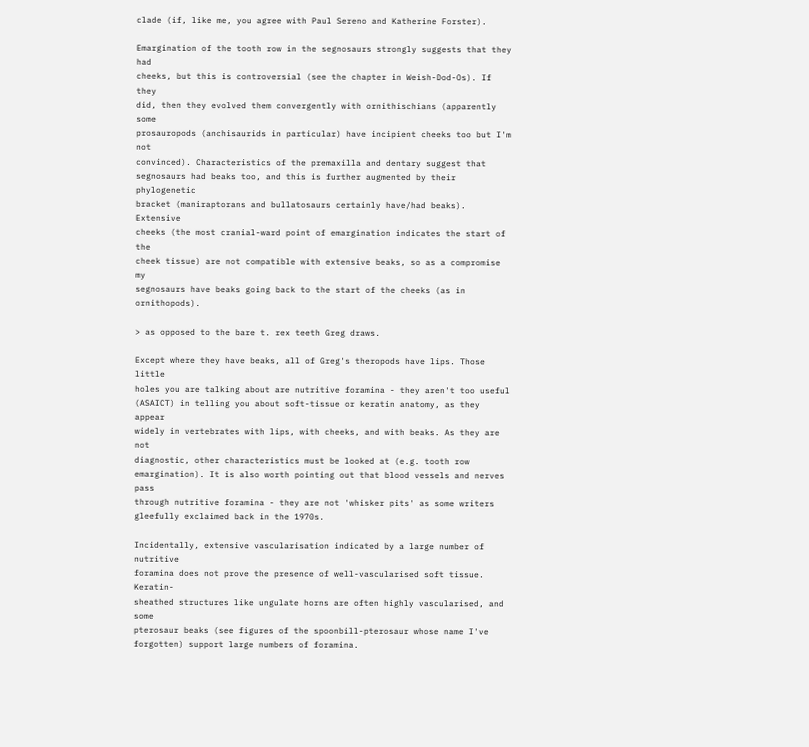clade (if, like me, you agree with Paul Sereno and Katherine Forster).

Emargination of the tooth row in the segnosaurs strongly suggests that they had
cheeks, but this is controversial (see the chapter in Weish-Dod-Os). If they
did, then they evolved them convergently with ornithischians (apparently some
prosauropods (anchisaurids in particular) have incipient cheeks too but I'm not
convinced). Characteristics of the premaxilla and dentary suggest that
segnosaurs had beaks too, and this is further augmented by their phylogenetic
bracket (maniraptorans and bullatosaurs certainly have/had beaks). Extensive
cheeks (the most cranial-ward point of emargination indicates the start of the
cheek tissue) are not compatible with extensive beaks, so as a compromise my
segnosaurs have beaks going back to the start of the cheeks (as in ornithopods).

> as opposed to the bare t. rex teeth Greg draws.

Except where they have beaks, all of Greg's theropods have lips. Those little
holes you are talking about are nutritive foramina - they aren't too useful
(ASAICT) in telling you about soft-tissue or keratin anatomy, as they appear
widely in vertebrates with lips, with cheeks, and with beaks. As they are not
diagnostic, other characteristics must be looked at (e.g. tooth row
emargination). It is also worth pointing out that blood vessels and nerves pass
through nutritive foramina - they are not 'whisker pits' as some writers
gleefully exclaimed back in the 1970s.

Incidentally, extensive vascularisation indicated by a large number of nutritive
foramina does not prove the presence of well-vascularised soft tissue. Keratin-
sheathed structures like ungulate horns are often highly vascularised, and some
pterosaur beaks (see figures of the spoonbill-pterosaur whose name I've
forgotten) support large numbers of foramina.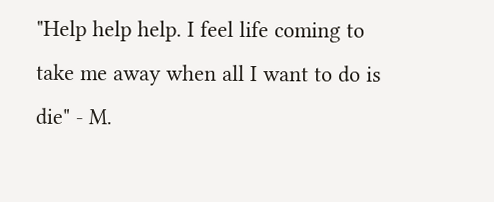"Help help help. I feel life coming to take me away when all I want to do is
die" - M.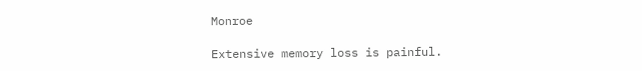Monroe

Extensive memory loss is painful.